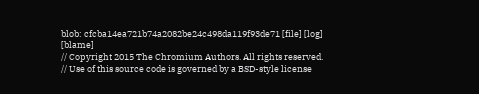blob: cfcba14ea721b74a2082be24c498da119f93de71 [file] [log] [blame]
// Copyright 2015 The Chromium Authors. All rights reserved.
// Use of this source code is governed by a BSD-style license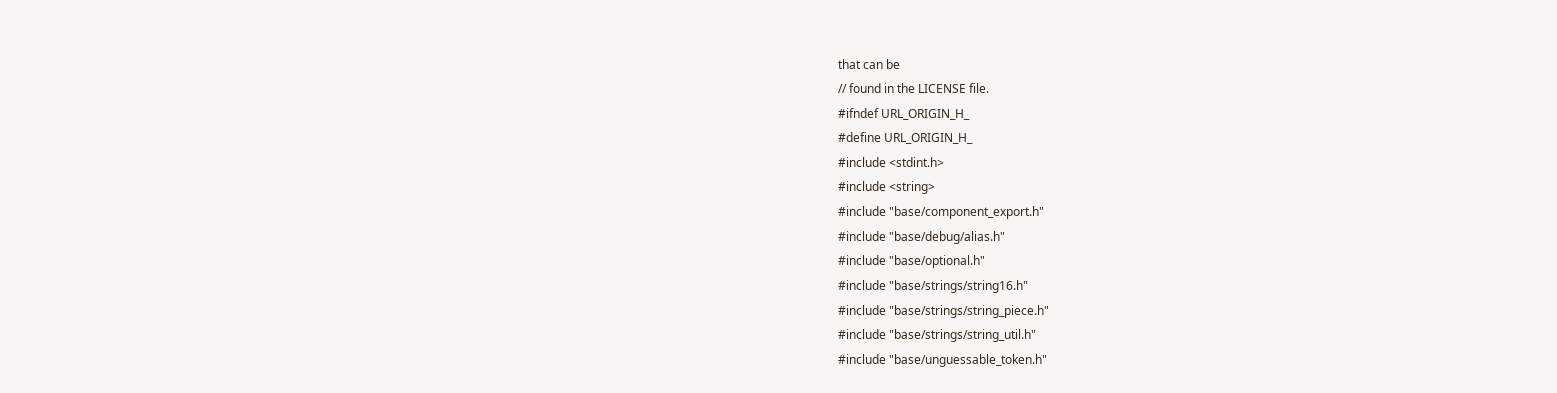that can be
// found in the LICENSE file.
#ifndef URL_ORIGIN_H_
#define URL_ORIGIN_H_
#include <stdint.h>
#include <string>
#include "base/component_export.h"
#include "base/debug/alias.h"
#include "base/optional.h"
#include "base/strings/string16.h"
#include "base/strings/string_piece.h"
#include "base/strings/string_util.h"
#include "base/unguessable_token.h"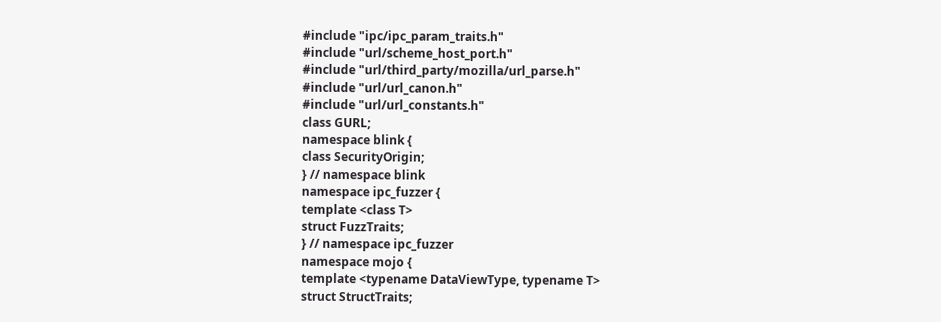#include "ipc/ipc_param_traits.h"
#include "url/scheme_host_port.h"
#include "url/third_party/mozilla/url_parse.h"
#include "url/url_canon.h"
#include "url/url_constants.h"
class GURL;
namespace blink {
class SecurityOrigin;
} // namespace blink
namespace ipc_fuzzer {
template <class T>
struct FuzzTraits;
} // namespace ipc_fuzzer
namespace mojo {
template <typename DataViewType, typename T>
struct StructTraits;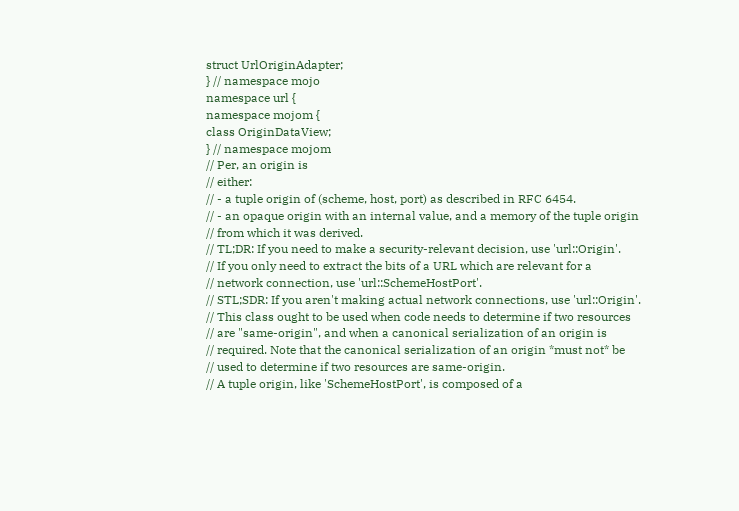struct UrlOriginAdapter;
} // namespace mojo
namespace url {
namespace mojom {
class OriginDataView;
} // namespace mojom
// Per, an origin is
// either:
// - a tuple origin of (scheme, host, port) as described in RFC 6454.
// - an opaque origin with an internal value, and a memory of the tuple origin
// from which it was derived.
// TL;DR: If you need to make a security-relevant decision, use 'url::Origin'.
// If you only need to extract the bits of a URL which are relevant for a
// network connection, use 'url::SchemeHostPort'.
// STL;SDR: If you aren't making actual network connections, use 'url::Origin'.
// This class ought to be used when code needs to determine if two resources
// are "same-origin", and when a canonical serialization of an origin is
// required. Note that the canonical serialization of an origin *must not* be
// used to determine if two resources are same-origin.
// A tuple origin, like 'SchemeHostPort', is composed of a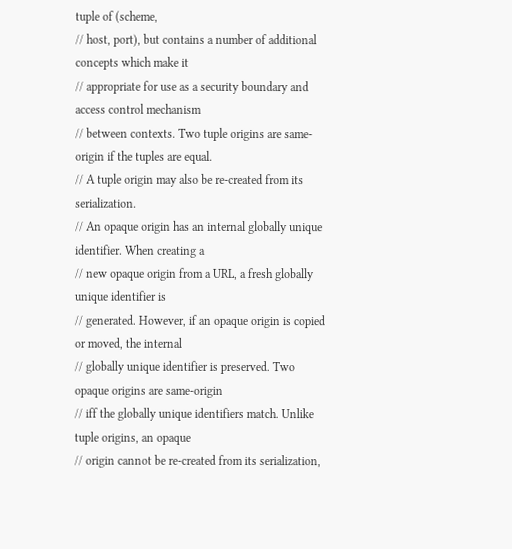tuple of (scheme,
// host, port), but contains a number of additional concepts which make it
// appropriate for use as a security boundary and access control mechanism
// between contexts. Two tuple origins are same-origin if the tuples are equal.
// A tuple origin may also be re-created from its serialization.
// An opaque origin has an internal globally unique identifier. When creating a
// new opaque origin from a URL, a fresh globally unique identifier is
// generated. However, if an opaque origin is copied or moved, the internal
// globally unique identifier is preserved. Two opaque origins are same-origin
// iff the globally unique identifiers match. Unlike tuple origins, an opaque
// origin cannot be re-created from its serialization,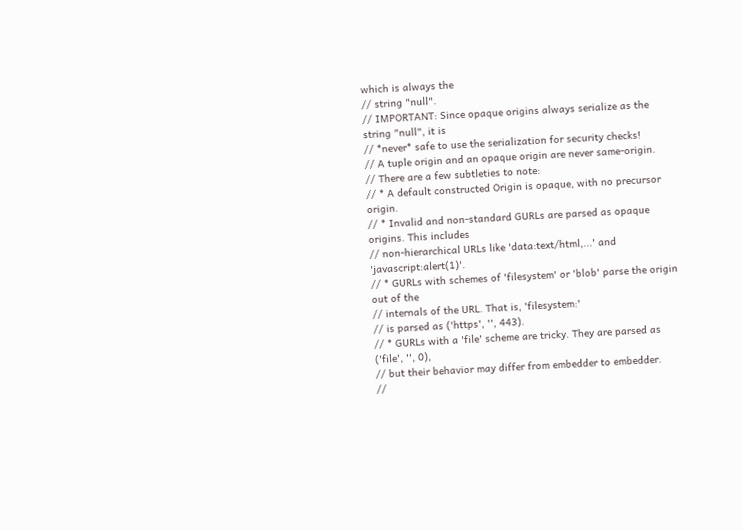which is always the
// string "null".
// IMPORTANT: Since opaque origins always serialize as the string "null", it is
// *never* safe to use the serialization for security checks!
// A tuple origin and an opaque origin are never same-origin.
// There are a few subtleties to note:
// * A default constructed Origin is opaque, with no precursor origin.
// * Invalid and non-standard GURLs are parsed as opaque origins. This includes
// non-hierarchical URLs like 'data:text/html,...' and 'javascript:alert(1)'.
// * GURLs with schemes of 'filesystem' or 'blob' parse the origin out of the
// internals of the URL. That is, 'filesystem:'
// is parsed as ('https', '', 443).
// * GURLs with a 'file' scheme are tricky. They are parsed as ('file', '', 0),
// but their behavior may differ from embedder to embedder.
//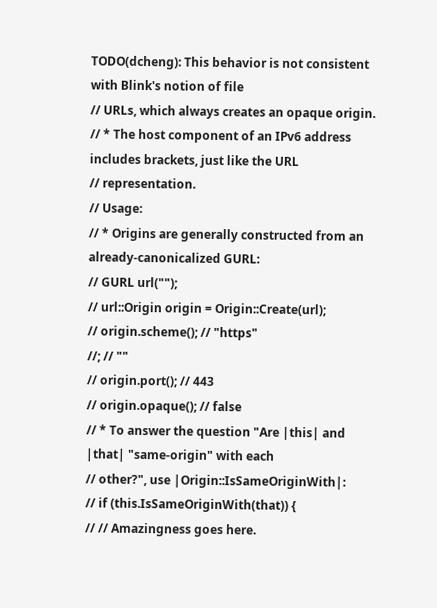TODO(dcheng): This behavior is not consistent with Blink's notion of file
// URLs, which always creates an opaque origin.
// * The host component of an IPv6 address includes brackets, just like the URL
// representation.
// Usage:
// * Origins are generally constructed from an already-canonicalized GURL:
// GURL url("");
// url::Origin origin = Origin::Create(url);
// origin.scheme(); // "https"
//; // ""
// origin.port(); // 443
// origin.opaque(); // false
// * To answer the question "Are |this| and |that| "same-origin" with each
// other?", use |Origin::IsSameOriginWith|:
// if (this.IsSameOriginWith(that)) {
// // Amazingness goes here.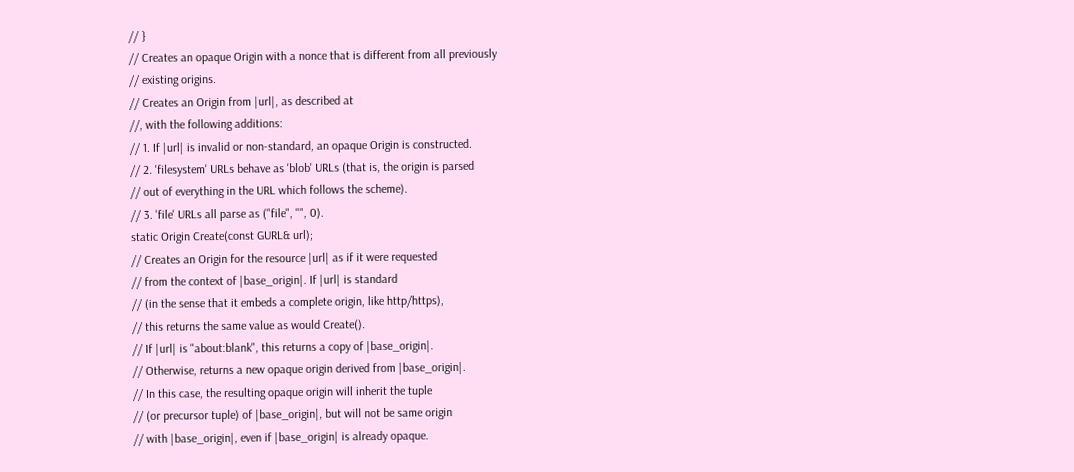// }
// Creates an opaque Origin with a nonce that is different from all previously
// existing origins.
// Creates an Origin from |url|, as described at
//, with the following additions:
// 1. If |url| is invalid or non-standard, an opaque Origin is constructed.
// 2. 'filesystem' URLs behave as 'blob' URLs (that is, the origin is parsed
// out of everything in the URL which follows the scheme).
// 3. 'file' URLs all parse as ("file", "", 0).
static Origin Create(const GURL& url);
// Creates an Origin for the resource |url| as if it were requested
// from the context of |base_origin|. If |url| is standard
// (in the sense that it embeds a complete origin, like http/https),
// this returns the same value as would Create().
// If |url| is "about:blank", this returns a copy of |base_origin|.
// Otherwise, returns a new opaque origin derived from |base_origin|.
// In this case, the resulting opaque origin will inherit the tuple
// (or precursor tuple) of |base_origin|, but will not be same origin
// with |base_origin|, even if |base_origin| is already opaque.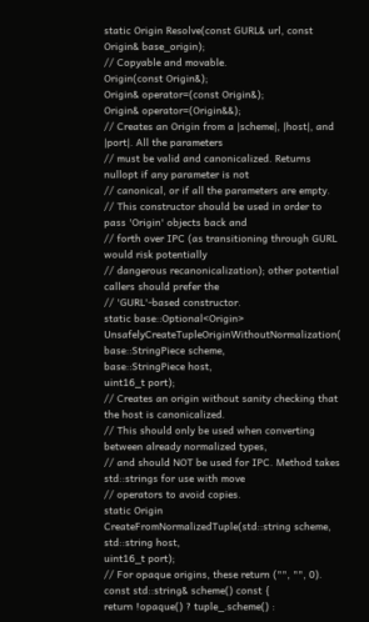static Origin Resolve(const GURL& url, const Origin& base_origin);
// Copyable and movable.
Origin(const Origin&);
Origin& operator=(const Origin&);
Origin& operator=(Origin&&);
// Creates an Origin from a |scheme|, |host|, and |port|. All the parameters
// must be valid and canonicalized. Returns nullopt if any parameter is not
// canonical, or if all the parameters are empty.
// This constructor should be used in order to pass 'Origin' objects back and
// forth over IPC (as transitioning through GURL would risk potentially
// dangerous recanonicalization); other potential callers should prefer the
// 'GURL'-based constructor.
static base::Optional<Origin> UnsafelyCreateTupleOriginWithoutNormalization(
base::StringPiece scheme,
base::StringPiece host,
uint16_t port);
// Creates an origin without sanity checking that the host is canonicalized.
// This should only be used when converting between already normalized types,
// and should NOT be used for IPC. Method takes std::strings for use with move
// operators to avoid copies.
static Origin CreateFromNormalizedTuple(std::string scheme,
std::string host,
uint16_t port);
// For opaque origins, these return ("", "", 0).
const std::string& scheme() const {
return !opaque() ? tuple_.scheme() :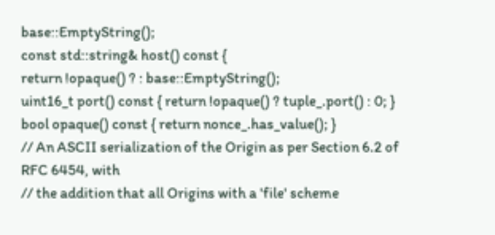base::EmptyString();
const std::string& host() const {
return !opaque() ? : base::EmptyString();
uint16_t port() const { return !opaque() ? tuple_.port() : 0; }
bool opaque() const { return nonce_.has_value(); }
// An ASCII serialization of the Origin as per Section 6.2 of RFC 6454, with
// the addition that all Origins with a 'file' scheme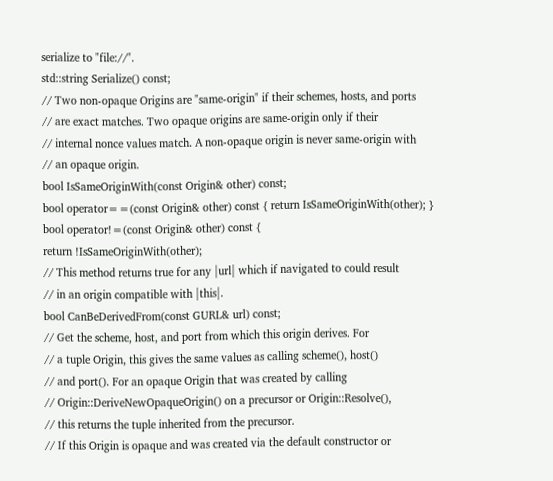serialize to "file://".
std::string Serialize() const;
// Two non-opaque Origins are "same-origin" if their schemes, hosts, and ports
// are exact matches. Two opaque origins are same-origin only if their
// internal nonce values match. A non-opaque origin is never same-origin with
// an opaque origin.
bool IsSameOriginWith(const Origin& other) const;
bool operator==(const Origin& other) const { return IsSameOriginWith(other); }
bool operator!=(const Origin& other) const {
return !IsSameOriginWith(other);
// This method returns true for any |url| which if navigated to could result
// in an origin compatible with |this|.
bool CanBeDerivedFrom(const GURL& url) const;
// Get the scheme, host, and port from which this origin derives. For
// a tuple Origin, this gives the same values as calling scheme(), host()
// and port(). For an opaque Origin that was created by calling
// Origin::DeriveNewOpaqueOrigin() on a precursor or Origin::Resolve(),
// this returns the tuple inherited from the precursor.
// If this Origin is opaque and was created via the default constructor or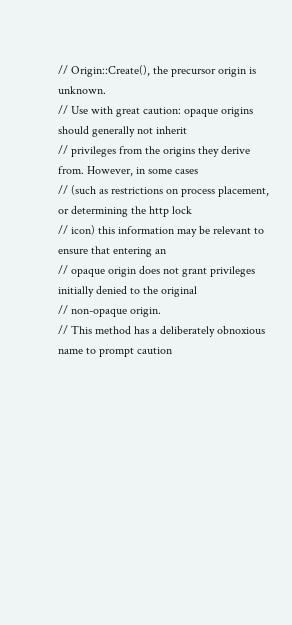// Origin::Create(), the precursor origin is unknown.
// Use with great caution: opaque origins should generally not inherit
// privileges from the origins they derive from. However, in some cases
// (such as restrictions on process placement, or determining the http lock
// icon) this information may be relevant to ensure that entering an
// opaque origin does not grant privileges initially denied to the original
// non-opaque origin.
// This method has a deliberately obnoxious name to prompt caution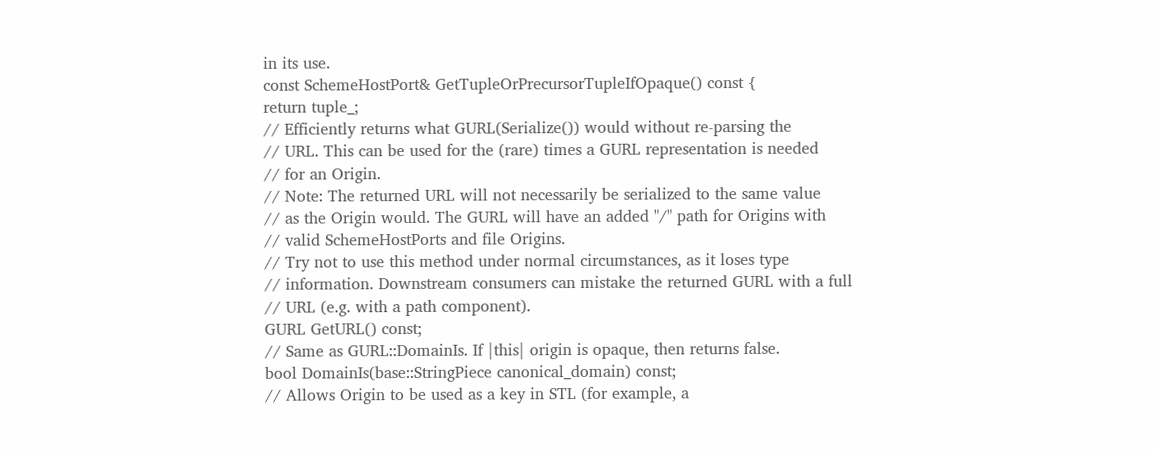in its use.
const SchemeHostPort& GetTupleOrPrecursorTupleIfOpaque() const {
return tuple_;
// Efficiently returns what GURL(Serialize()) would without re-parsing the
// URL. This can be used for the (rare) times a GURL representation is needed
// for an Origin.
// Note: The returned URL will not necessarily be serialized to the same value
// as the Origin would. The GURL will have an added "/" path for Origins with
// valid SchemeHostPorts and file Origins.
// Try not to use this method under normal circumstances, as it loses type
// information. Downstream consumers can mistake the returned GURL with a full
// URL (e.g. with a path component).
GURL GetURL() const;
// Same as GURL::DomainIs. If |this| origin is opaque, then returns false.
bool DomainIs(base::StringPiece canonical_domain) const;
// Allows Origin to be used as a key in STL (for example, a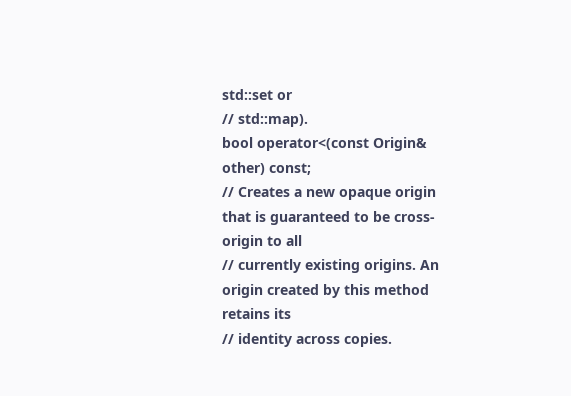std::set or
// std::map).
bool operator<(const Origin& other) const;
// Creates a new opaque origin that is guaranteed to be cross-origin to all
// currently existing origins. An origin created by this method retains its
// identity across copies.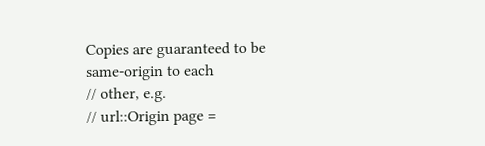Copies are guaranteed to be same-origin to each
// other, e.g.
// url::Origin page =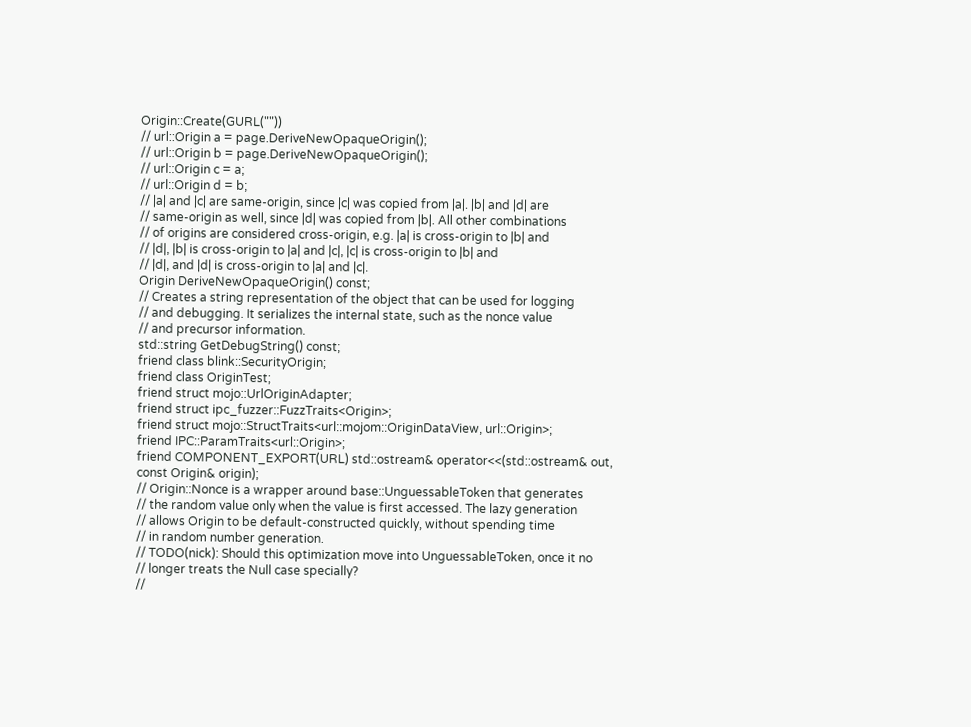Origin::Create(GURL(""))
// url::Origin a = page.DeriveNewOpaqueOrigin();
// url::Origin b = page.DeriveNewOpaqueOrigin();
// url::Origin c = a;
// url::Origin d = b;
// |a| and |c| are same-origin, since |c| was copied from |a|. |b| and |d| are
// same-origin as well, since |d| was copied from |b|. All other combinations
// of origins are considered cross-origin, e.g. |a| is cross-origin to |b| and
// |d|, |b| is cross-origin to |a| and |c|, |c| is cross-origin to |b| and
// |d|, and |d| is cross-origin to |a| and |c|.
Origin DeriveNewOpaqueOrigin() const;
// Creates a string representation of the object that can be used for logging
// and debugging. It serializes the internal state, such as the nonce value
// and precursor information.
std::string GetDebugString() const;
friend class blink::SecurityOrigin;
friend class OriginTest;
friend struct mojo::UrlOriginAdapter;
friend struct ipc_fuzzer::FuzzTraits<Origin>;
friend struct mojo::StructTraits<url::mojom::OriginDataView, url::Origin>;
friend IPC::ParamTraits<url::Origin>;
friend COMPONENT_EXPORT(URL) std::ostream& operator<<(std::ostream& out,
const Origin& origin);
// Origin::Nonce is a wrapper around base::UnguessableToken that generates
// the random value only when the value is first accessed. The lazy generation
// allows Origin to be default-constructed quickly, without spending time
// in random number generation.
// TODO(nick): Should this optimization move into UnguessableToken, once it no
// longer treats the Null case specially?
//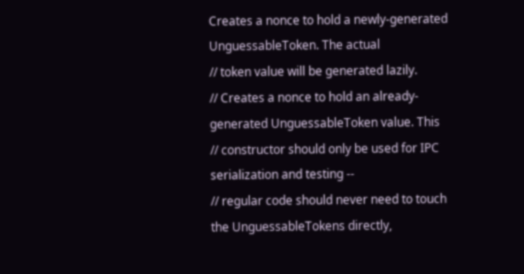Creates a nonce to hold a newly-generated UnguessableToken. The actual
// token value will be generated lazily.
// Creates a nonce to hold an already-generated UnguessableToken value. This
// constructor should only be used for IPC serialization and testing --
// regular code should never need to touch the UnguessableTokens directly,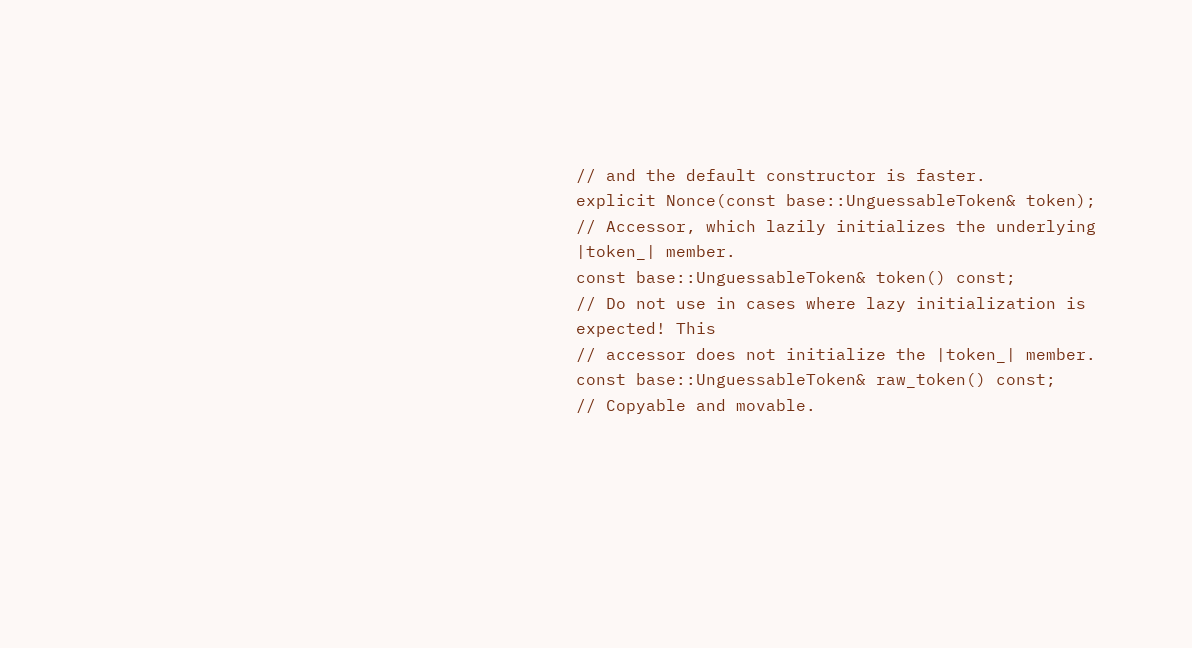// and the default constructor is faster.
explicit Nonce(const base::UnguessableToken& token);
// Accessor, which lazily initializes the underlying |token_| member.
const base::UnguessableToken& token() const;
// Do not use in cases where lazy initialization is expected! This
// accessor does not initialize the |token_| member.
const base::UnguessableToken& raw_token() const;
// Copyable and movable.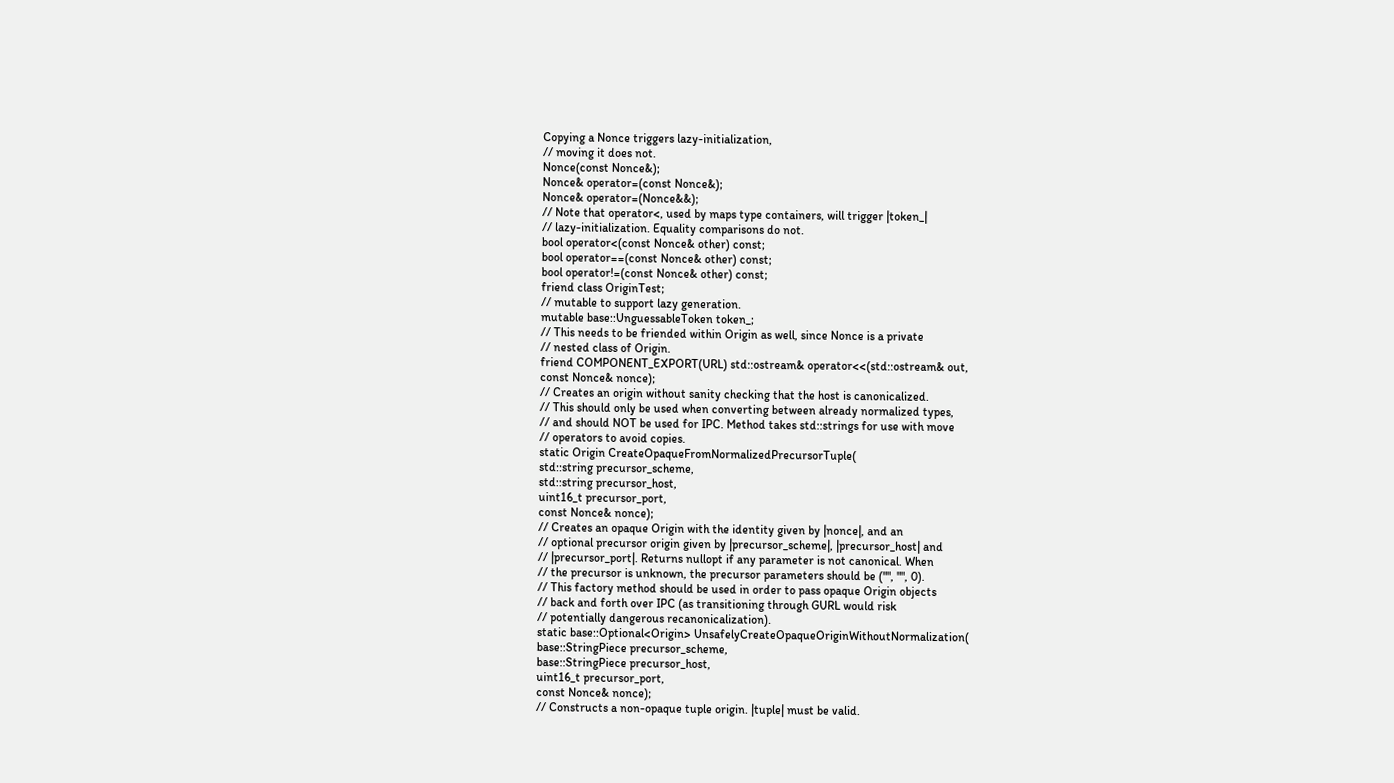Copying a Nonce triggers lazy-initialization,
// moving it does not.
Nonce(const Nonce&);
Nonce& operator=(const Nonce&);
Nonce& operator=(Nonce&&);
// Note that operator<, used by maps type containers, will trigger |token_|
// lazy-initialization. Equality comparisons do not.
bool operator<(const Nonce& other) const;
bool operator==(const Nonce& other) const;
bool operator!=(const Nonce& other) const;
friend class OriginTest;
// mutable to support lazy generation.
mutable base::UnguessableToken token_;
// This needs to be friended within Origin as well, since Nonce is a private
// nested class of Origin.
friend COMPONENT_EXPORT(URL) std::ostream& operator<<(std::ostream& out,
const Nonce& nonce);
// Creates an origin without sanity checking that the host is canonicalized.
// This should only be used when converting between already normalized types,
// and should NOT be used for IPC. Method takes std::strings for use with move
// operators to avoid copies.
static Origin CreateOpaqueFromNormalizedPrecursorTuple(
std::string precursor_scheme,
std::string precursor_host,
uint16_t precursor_port,
const Nonce& nonce);
// Creates an opaque Origin with the identity given by |nonce|, and an
// optional precursor origin given by |precursor_scheme|, |precursor_host| and
// |precursor_port|. Returns nullopt if any parameter is not canonical. When
// the precursor is unknown, the precursor parameters should be ("", "", 0).
// This factory method should be used in order to pass opaque Origin objects
// back and forth over IPC (as transitioning through GURL would risk
// potentially dangerous recanonicalization).
static base::Optional<Origin> UnsafelyCreateOpaqueOriginWithoutNormalization(
base::StringPiece precursor_scheme,
base::StringPiece precursor_host,
uint16_t precursor_port,
const Nonce& nonce);
// Constructs a non-opaque tuple origin. |tuple| must be valid.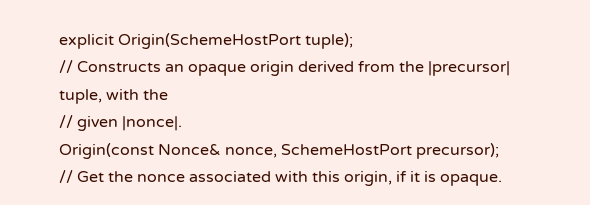explicit Origin(SchemeHostPort tuple);
// Constructs an opaque origin derived from the |precursor| tuple, with the
// given |nonce|.
Origin(const Nonce& nonce, SchemeHostPort precursor);
// Get the nonce associated with this origin, if it is opaque.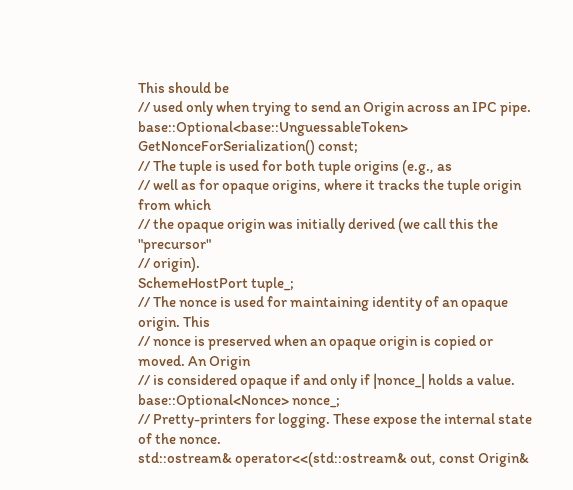This should be
// used only when trying to send an Origin across an IPC pipe.
base::Optional<base::UnguessableToken> GetNonceForSerialization() const;
// The tuple is used for both tuple origins (e.g., as
// well as for opaque origins, where it tracks the tuple origin from which
// the opaque origin was initially derived (we call this the "precursor"
// origin).
SchemeHostPort tuple_;
// The nonce is used for maintaining identity of an opaque origin. This
// nonce is preserved when an opaque origin is copied or moved. An Origin
// is considered opaque if and only if |nonce_| holds a value.
base::Optional<Nonce> nonce_;
// Pretty-printers for logging. These expose the internal state of the nonce.
std::ostream& operator<<(std::ostream& out, const Origin&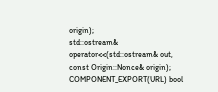origin);
std::ostream& operator<<(std::ostream& out, const Origin::Nonce& origin);
COMPONENT_EXPORT(URL) bool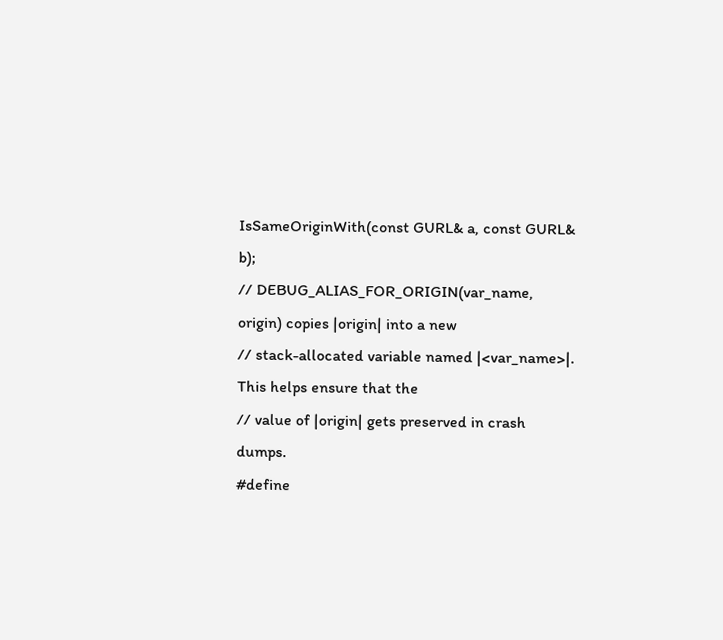IsSameOriginWith(const GURL& a, const GURL& b);
// DEBUG_ALIAS_FOR_ORIGIN(var_name, origin) copies |origin| into a new
// stack-allocated variable named |<var_name>|. This helps ensure that the
// value of |origin| gets preserved in crash dumps.
#define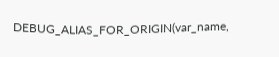DEBUG_ALIAS_FOR_ORIGIN(var_name,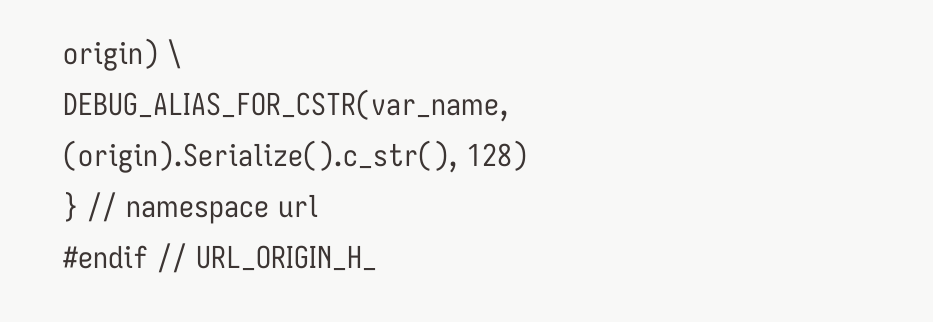origin) \
DEBUG_ALIAS_FOR_CSTR(var_name, (origin).Serialize().c_str(), 128)
} // namespace url
#endif // URL_ORIGIN_H_